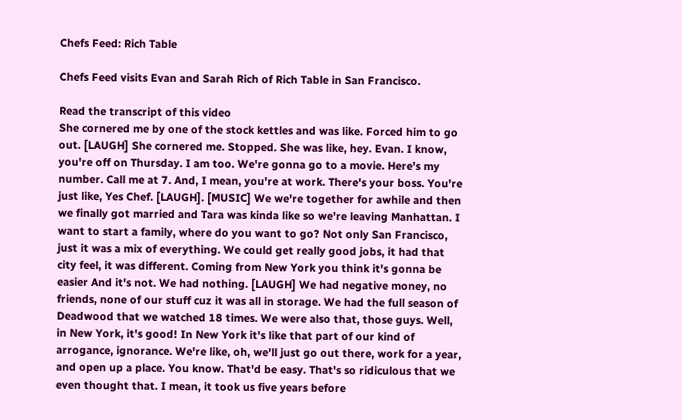Chefs Feed: Rich Table

Chefs Feed visits Evan and Sarah Rich of Rich Table in San Francisco.

Read the transcript of this video
She cornered me by one of the stock kettles and was like. Forced him to go out. [LAUGH] She cornered me. Stopped. She was like, hey. Evan. I know, you're off on Thursday. I am too. We're gonna go to a movie. Here's my number. Call me at 7. And, I mean, you're at work. There's your boss. You're just like, Yes Chef. [LAUGH]. [MUSIC] We we're together for awhile and then we finally got married and Tara was kinda like so we're leaving Manhattan. I want to start a family, where do you want to go? Not only San Francisco, just it was a mix of everything. We could get really good jobs, it had that city feel, it was different. Coming from New York you think it's gonna be easier And it's not. We had nothing. [LAUGH] We had negative money, no friends, none of our stuff cuz it was all in storage. We had the full season of Deadwood that we watched 18 times. We were also that, those guys. Well, in New York, it's good! In New York it's like that part of our kind of arrogance, ignorance. We're like, oh, we'll just go out there, work for a year, and open up a place. You know. That'd be easy. That's so ridiculous that we even thought that. I mean, it took us five years before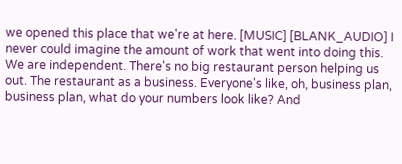we opened this place that we're at here. [MUSIC] [BLANK_AUDIO] I never could imagine the amount of work that went into doing this. We are independent. There's no big restaurant person helping us out. The restaurant as a business. Everyone's like, oh, business plan, business plan, what do your numbers look like? And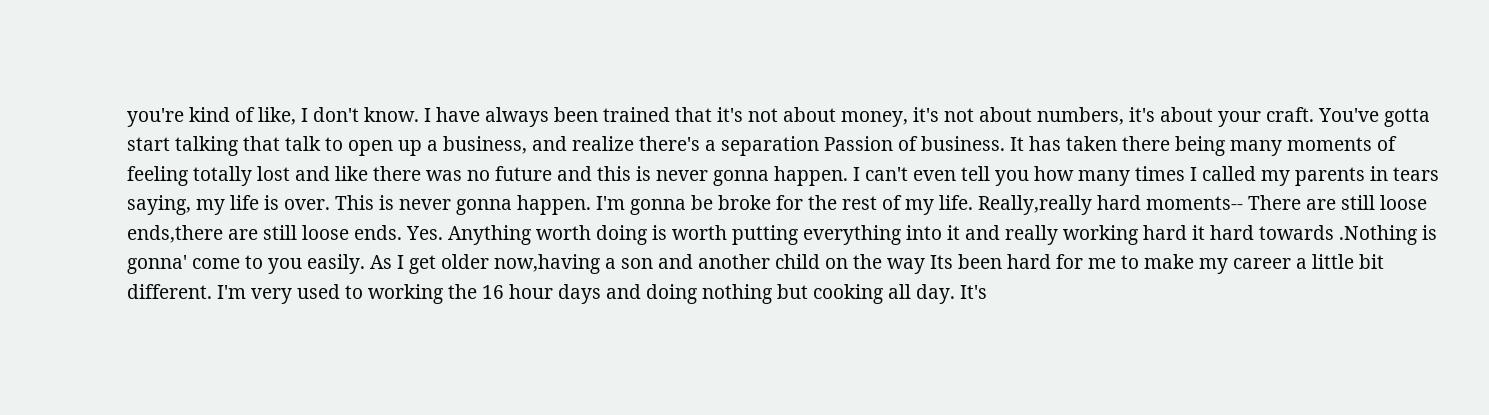you're kind of like, I don't know. I have always been trained that it's not about money, it's not about numbers, it's about your craft. You've gotta start talking that talk to open up a business, and realize there's a separation Passion of business. It has taken there being many moments of feeling totally lost and like there was no future and this is never gonna happen. I can't even tell you how many times I called my parents in tears saying, my life is over. This is never gonna happen. I'm gonna be broke for the rest of my life. Really,really hard moments-- There are still loose ends,there are still loose ends. Yes. Anything worth doing is worth putting everything into it and really working hard it hard towards .Nothing is gonna' come to you easily. As I get older now,having a son and another child on the way Its been hard for me to make my career a little bit different. I'm very used to working the 16 hour days and doing nothing but cooking all day. It's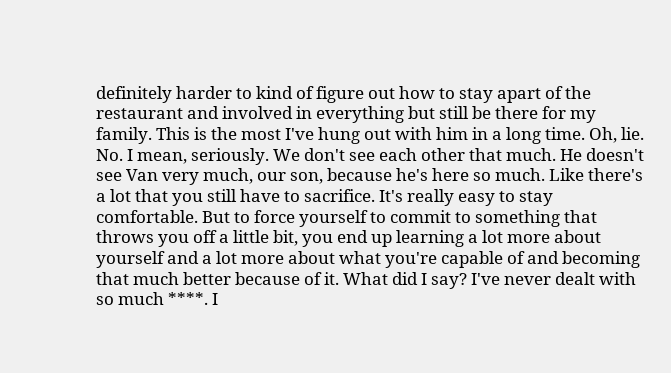definitely harder to kind of figure out how to stay apart of the restaurant and involved in everything but still be there for my family. This is the most I've hung out with him in a long time. Oh, lie. No. I mean, seriously. We don't see each other that much. He doesn't see Van very much, our son, because he's here so much. Like there's a lot that you still have to sacrifice. It's really easy to stay comfortable. But to force yourself to commit to something that throws you off a little bit, you end up learning a lot more about yourself and a lot more about what you're capable of and becoming that much better because of it. What did I say? I've never dealt with so much ****. I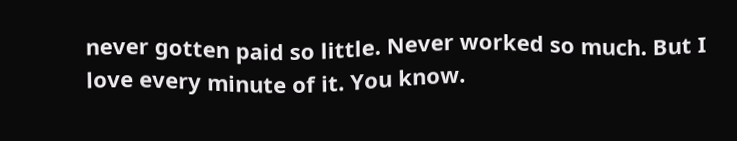never gotten paid so little. Never worked so much. But I love every minute of it. You know.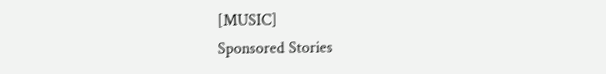[MUSIC]
Sponsored Stories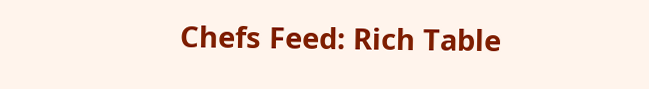Chefs Feed: Rich Table